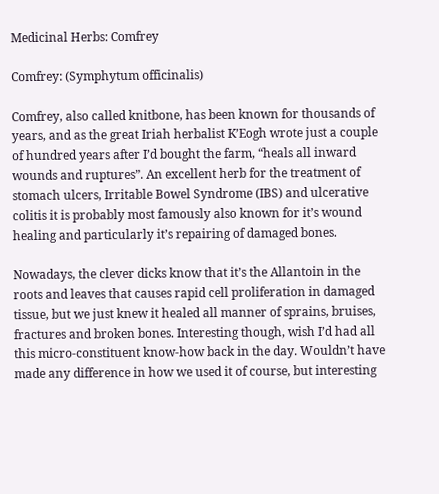Medicinal Herbs: Comfrey

Comfrey: (Symphytum officinalis)

Comfrey, also called knitbone, has been known for thousands of years, and as the great Iriah herbalist K’Eogh wrote just a couple of hundred years after I’d bought the farm, “heals all inward wounds and ruptures”. An excellent herb for the treatment of stomach ulcers, Irritable Bowel Syndrome (IBS) and ulcerative colitis it is probably most famously also known for it’s wound healing and particularly it’s repairing of damaged bones.

Nowadays, the clever dicks know that it’s the Allantoin in the roots and leaves that causes rapid cell proliferation in damaged tissue, but we just knew it healed all manner of sprains, bruises, fractures and broken bones. Interesting though, wish I’d had all this micro-constituent know-how back in the day. Wouldn’t have made any difference in how we used it of course, but interesting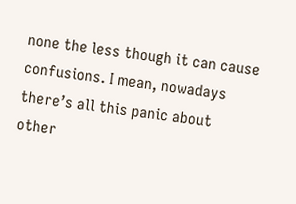none the less though it can cause confusions. I mean, nowadays there’s all this panic about other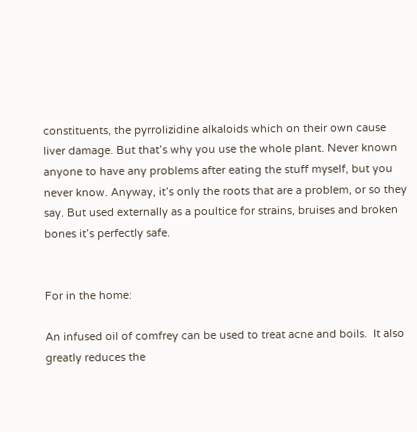constituents, the pyrrolizidine alkaloids which on their own cause liver damage. But that’s why you use the whole plant. Never known anyone to have any problems after eating the stuff myself, but you never know. Anyway, it’s only the roots that are a problem, or so they say. But used externally as a poultice for strains, bruises and broken bones it’s perfectly safe.


For in the home:

An infused oil of comfrey can be used to treat acne and boils.  It also greatly reduces the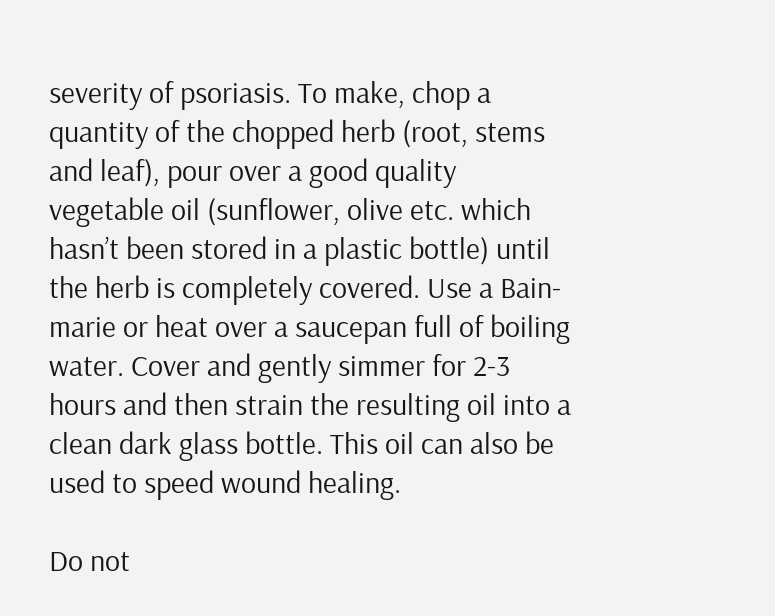severity of psoriasis. To make, chop a quantity of the chopped herb (root, stems and leaf), pour over a good quality vegetable oil (sunflower, olive etc. which hasn’t been stored in a plastic bottle) until the herb is completely covered. Use a Bain-marie or heat over a saucepan full of boiling water. Cover and gently simmer for 2-3 hours and then strain the resulting oil into a clean dark glass bottle. This oil can also be used to speed wound healing.

Do not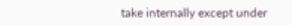take internally except under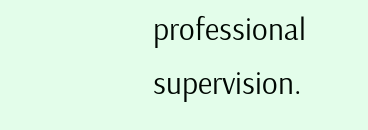professional supervision.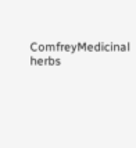ComfreyMedicinal herbs